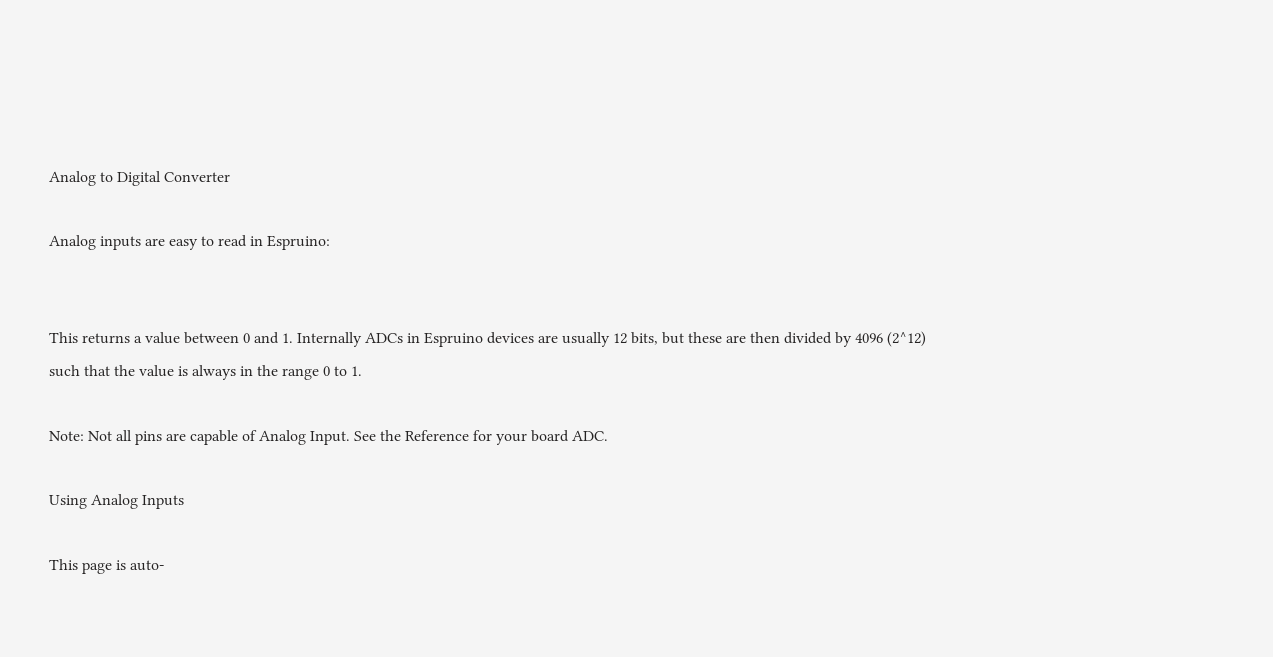Analog to Digital Converter

Analog inputs are easy to read in Espruino:


This returns a value between 0 and 1. Internally ADCs in Espruino devices are usually 12 bits, but these are then divided by 4096 (2^12) such that the value is always in the range 0 to 1.

Note: Not all pins are capable of Analog Input. See the Reference for your board ADC.

Using Analog Inputs

This page is auto-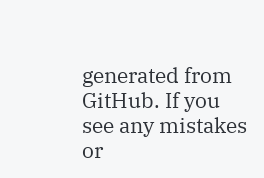generated from GitHub. If you see any mistakes or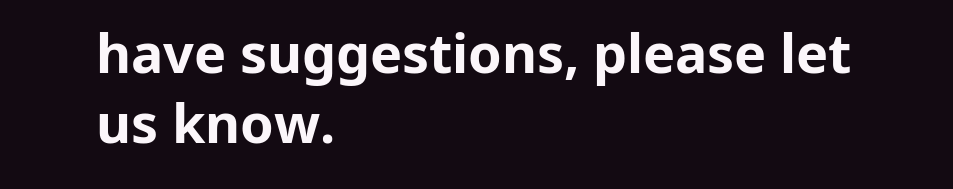have suggestions, please let us know.